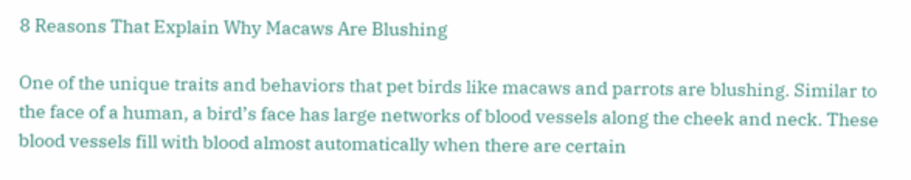8 Reasons That Explain Why Macaws Are Blushing

One of the unique traits and behaviors that pet birds like macaws and parrots are blushing. Similar to the face of a human, a bird’s face has large networks of blood vessels along the cheek and neck. These blood vessels fill with blood almost automatically when there are certain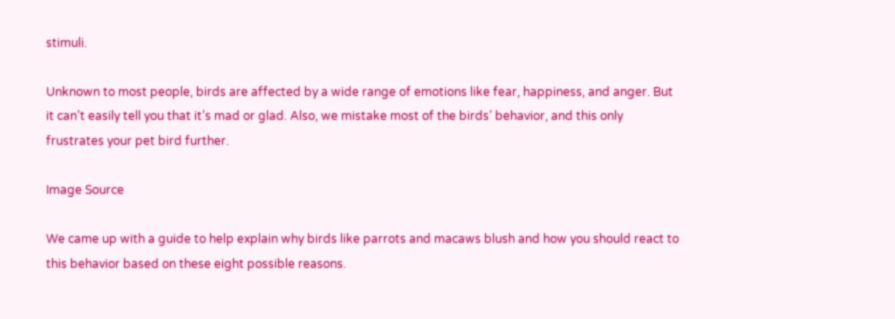stimuli.

Unknown to most people, birds are affected by a wide range of emotions like fear, happiness, and anger. But it can’t easily tell you that it’s mad or glad. Also, we mistake most of the birds’ behavior, and this only frustrates your pet bird further.

Image Source

We came up with a guide to help explain why birds like parrots and macaws blush and how you should react to this behavior based on these eight possible reasons.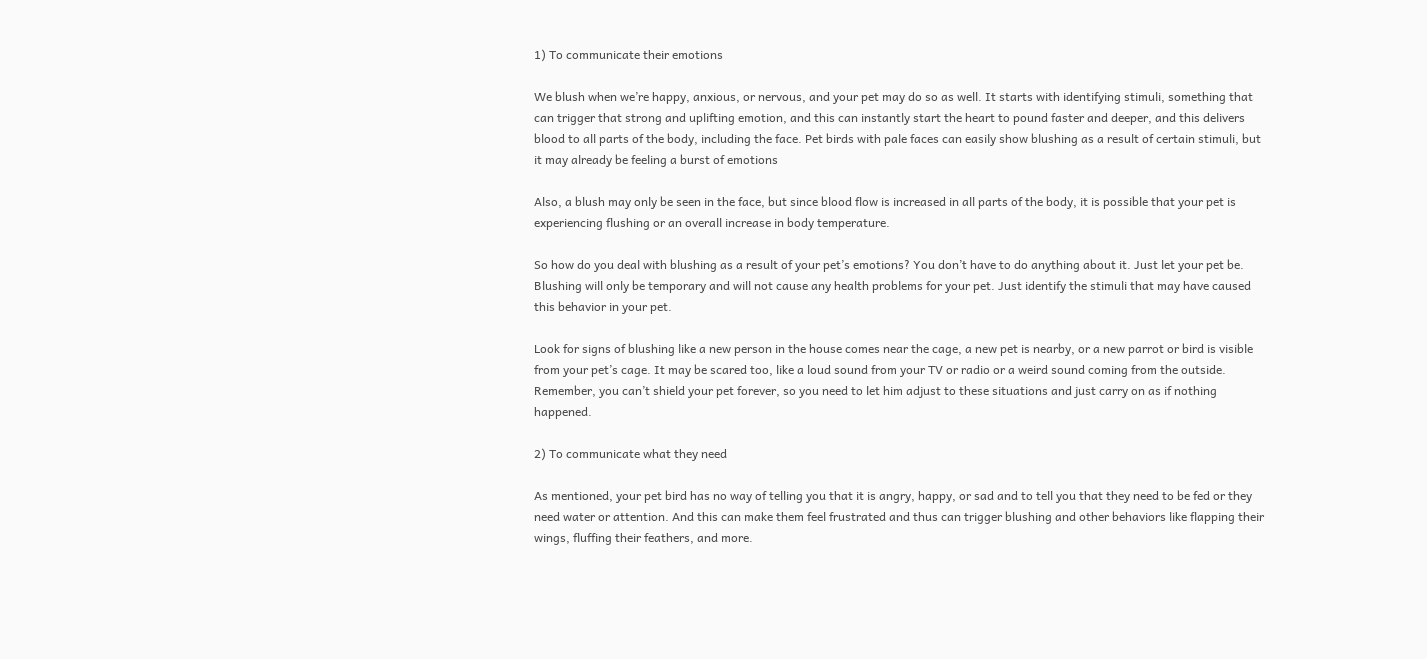1) To communicate their emotions

We blush when we’re happy, anxious, or nervous, and your pet may do so as well. It starts with identifying stimuli, something that can trigger that strong and uplifting emotion, and this can instantly start the heart to pound faster and deeper, and this delivers blood to all parts of the body, including the face. Pet birds with pale faces can easily show blushing as a result of certain stimuli, but it may already be feeling a burst of emotions

Also, a blush may only be seen in the face, but since blood flow is increased in all parts of the body, it is possible that your pet is experiencing flushing or an overall increase in body temperature.

So how do you deal with blushing as a result of your pet’s emotions? You don’t have to do anything about it. Just let your pet be. Blushing will only be temporary and will not cause any health problems for your pet. Just identify the stimuli that may have caused this behavior in your pet.

Look for signs of blushing like a new person in the house comes near the cage, a new pet is nearby, or a new parrot or bird is visible from your pet’s cage. It may be scared too, like a loud sound from your TV or radio or a weird sound coming from the outside. Remember, you can’t shield your pet forever, so you need to let him adjust to these situations and just carry on as if nothing happened.

2) To communicate what they need

As mentioned, your pet bird has no way of telling you that it is angry, happy, or sad and to tell you that they need to be fed or they need water or attention. And this can make them feel frustrated and thus can trigger blushing and other behaviors like flapping their wings, fluffing their feathers, and more.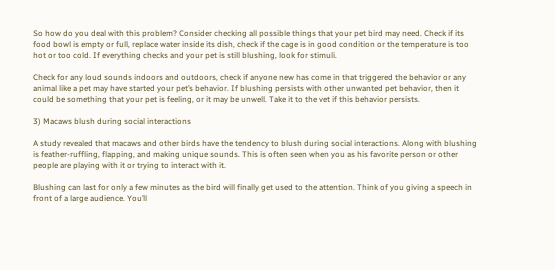So how do you deal with this problem? Consider checking all possible things that your pet bird may need. Check if its food bowl is empty or full, replace water inside its dish, check if the cage is in good condition or the temperature is too hot or too cold. If everything checks and your pet is still blushing, look for stimuli.

Check for any loud sounds indoors and outdoors, check if anyone new has come in that triggered the behavior or any animal like a pet may have started your pet’s behavior. If blushing persists with other unwanted pet behavior, then it could be something that your pet is feeling, or it may be unwell. Take it to the vet if this behavior persists.

3) Macaws blush during social interactions

A study revealed that macaws and other birds have the tendency to blush during social interactions. Along with blushing is feather-ruffling, flapping, and making unique sounds. This is often seen when you as his favorite person or other people are playing with it or trying to interact with it.

Blushing can last for only a few minutes as the bird will finally get used to the attention. Think of you giving a speech in front of a large audience. You’ll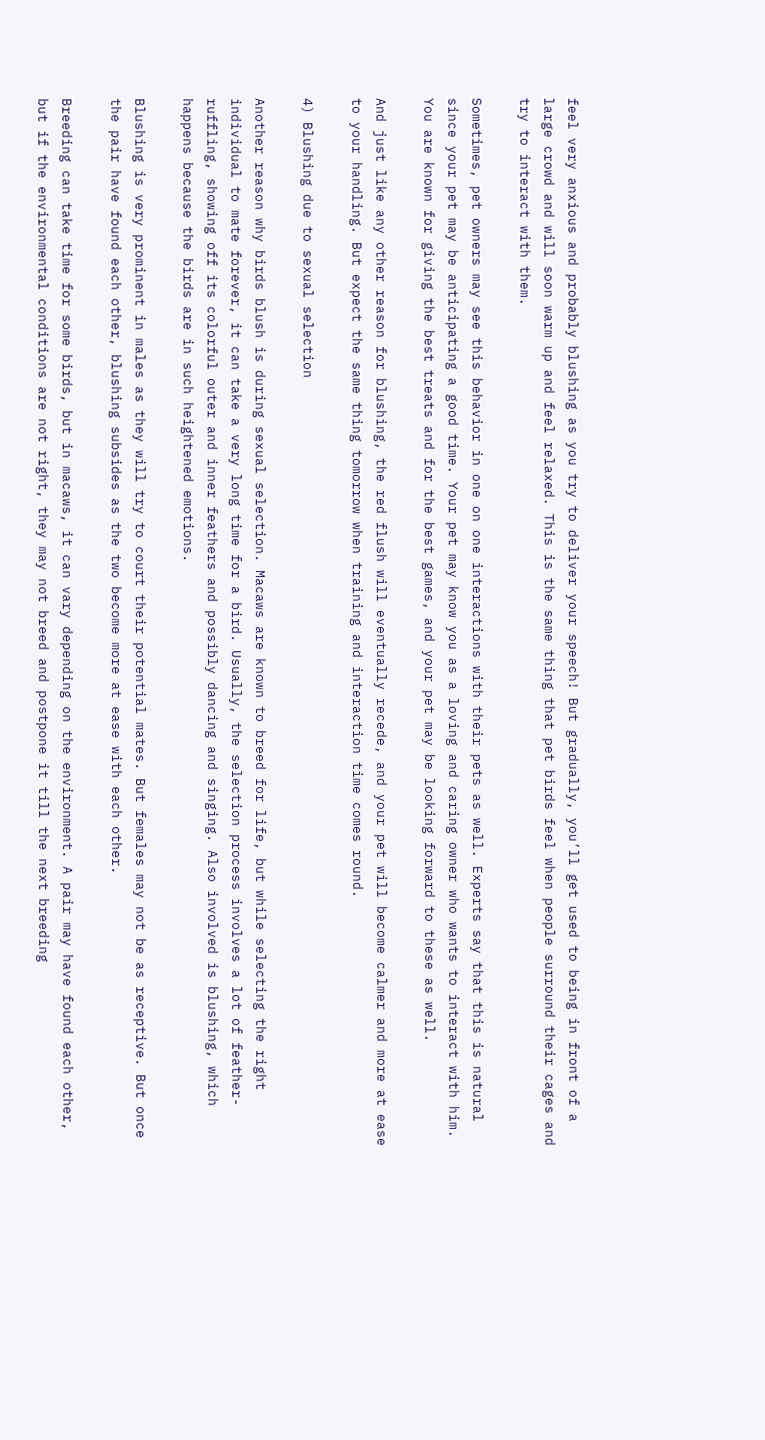feel very anxious and probably blushing as you try to deliver your speech! But gradually, you’ll get used to being in front of a large crowd and will soon warm up and feel relaxed. This is the same thing that pet birds feel when people surround their cages and try to interact with them.

Sometimes, pet owners may see this behavior in one on one interactions with their pets as well. Experts say that this is natural since your pet may be anticipating a good time. Your pet may know you as a loving and caring owner who wants to interact with him. You are known for giving the best treats and for the best games, and your pet may be looking forward to these as well.

And just like any other reason for blushing, the red flush will eventually recede, and your pet will become calmer and more at ease to your handling. But expect the same thing tomorrow when training and interaction time comes round.

4) Blushing due to sexual selection

Another reason why birds blush is during sexual selection. Macaws are known to breed for life, but while selecting the right individual to mate forever, it can take a very long time for a bird. Usually, the selection process involves a lot of feather-ruffling, showing off its colorful outer and inner feathers and possibly dancing and singing. Also involved is blushing, which happens because the birds are in such heightened emotions.

Blushing is very prominent in males as they will try to court their potential mates. But females may not be as receptive. But once the pair have found each other, blushing subsides as the two become more at ease with each other.

Breeding can take time for some birds, but in macaws, it can vary depending on the environment. A pair may have found each other, but if the environmental conditions are not right, they may not breed and postpone it till the next breeding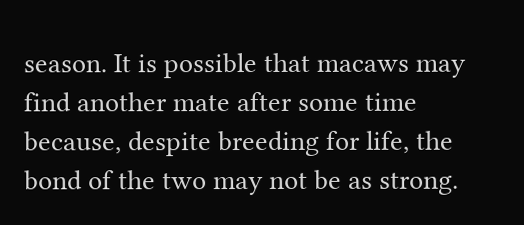season. It is possible that macaws may find another mate after some time because, despite breeding for life, the bond of the two may not be as strong.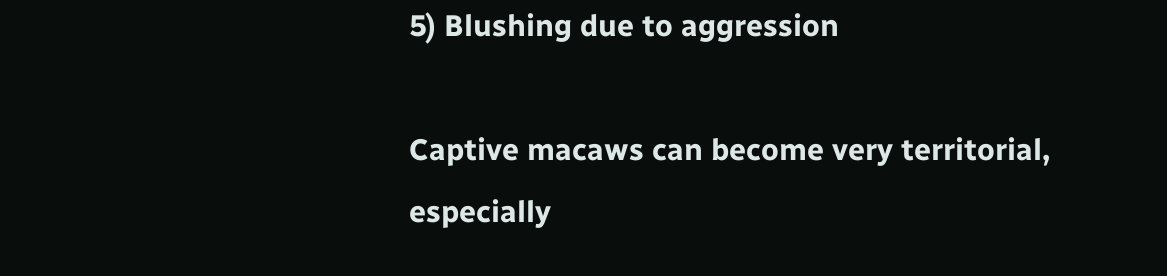5) Blushing due to aggression

Captive macaws can become very territorial, especially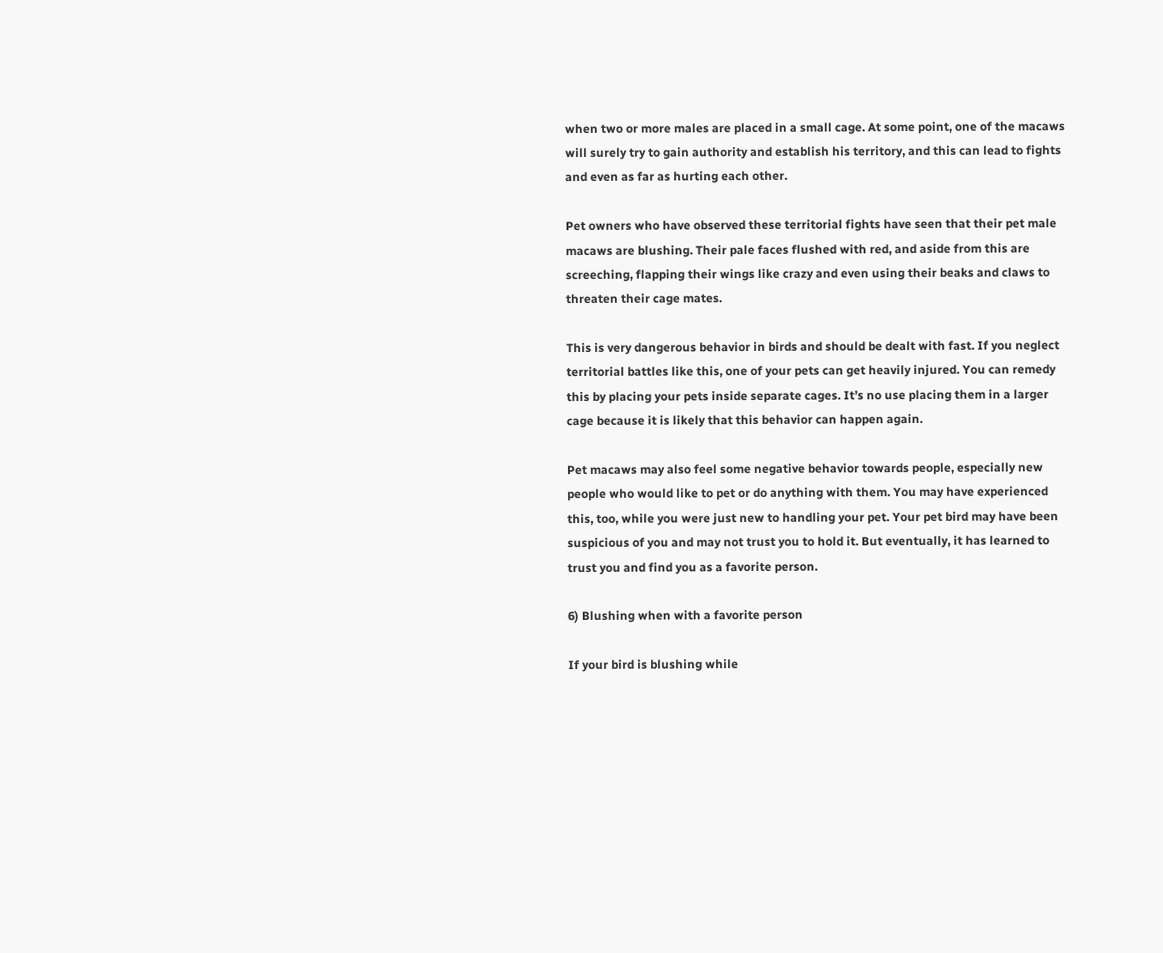when two or more males are placed in a small cage. At some point, one of the macaws will surely try to gain authority and establish his territory, and this can lead to fights and even as far as hurting each other.

Pet owners who have observed these territorial fights have seen that their pet male macaws are blushing. Their pale faces flushed with red, and aside from this are screeching, flapping their wings like crazy and even using their beaks and claws to threaten their cage mates.

This is very dangerous behavior in birds and should be dealt with fast. If you neglect territorial battles like this, one of your pets can get heavily injured. You can remedy this by placing your pets inside separate cages. It’s no use placing them in a larger cage because it is likely that this behavior can happen again.

Pet macaws may also feel some negative behavior towards people, especially new people who would like to pet or do anything with them. You may have experienced this, too, while you were just new to handling your pet. Your pet bird may have been suspicious of you and may not trust you to hold it. But eventually, it has learned to trust you and find you as a favorite person.

6) Blushing when with a favorite person

If your bird is blushing while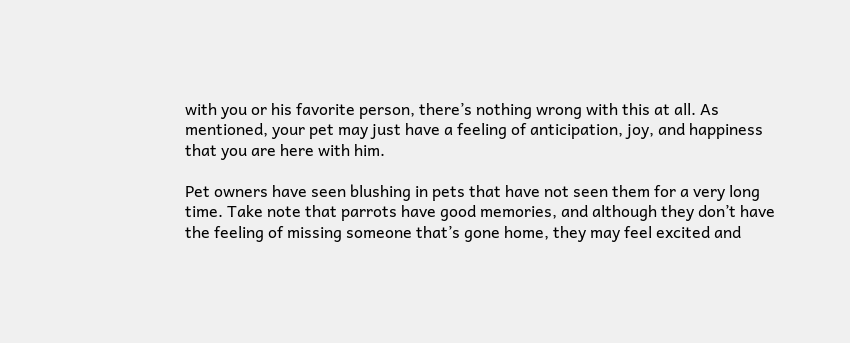with you or his favorite person, there’s nothing wrong with this at all. As mentioned, your pet may just have a feeling of anticipation, joy, and happiness that you are here with him.

Pet owners have seen blushing in pets that have not seen them for a very long time. Take note that parrots have good memories, and although they don’t have the feeling of missing someone that’s gone home, they may feel excited and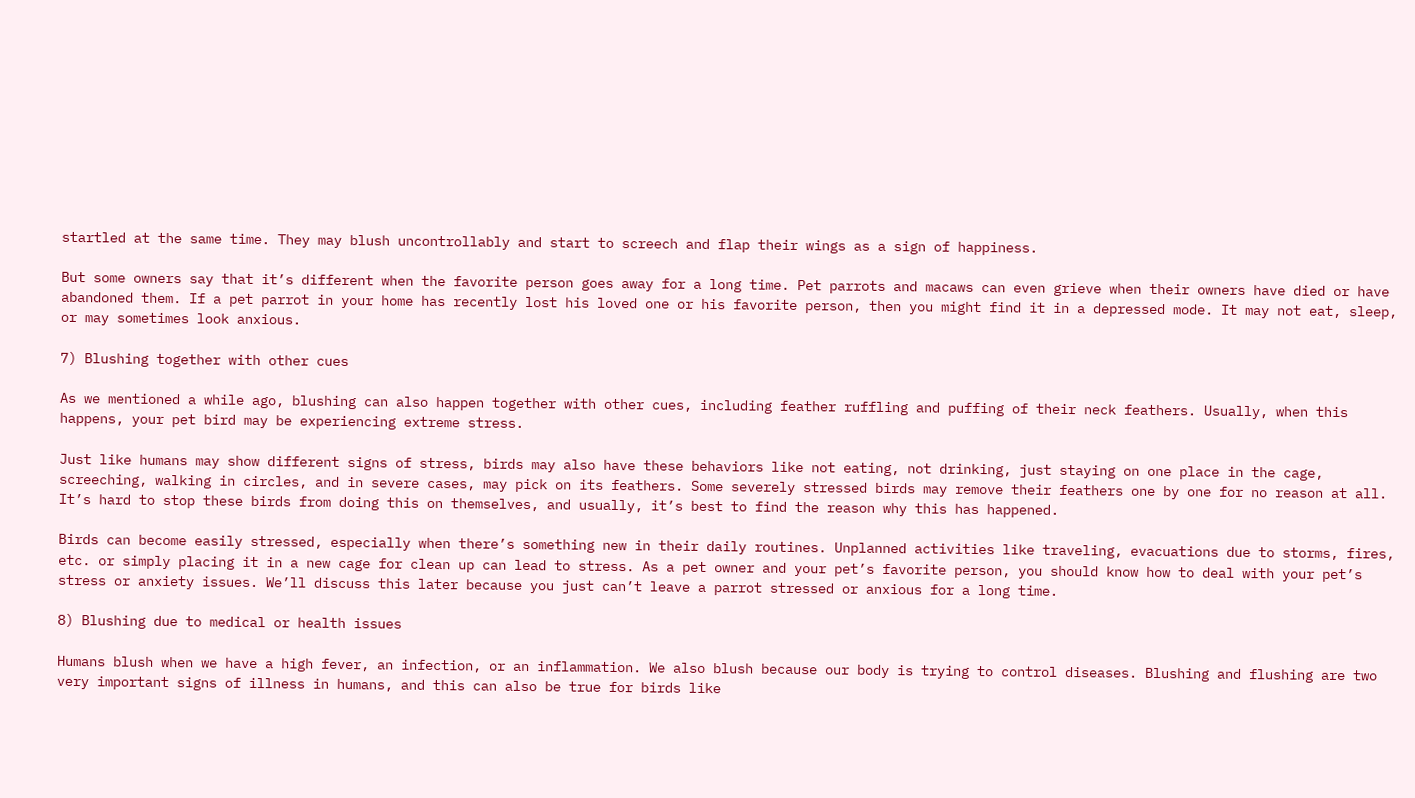startled at the same time. They may blush uncontrollably and start to screech and flap their wings as a sign of happiness.

But some owners say that it’s different when the favorite person goes away for a long time. Pet parrots and macaws can even grieve when their owners have died or have abandoned them. If a pet parrot in your home has recently lost his loved one or his favorite person, then you might find it in a depressed mode. It may not eat, sleep, or may sometimes look anxious.

7) Blushing together with other cues

As we mentioned a while ago, blushing can also happen together with other cues, including feather ruffling and puffing of their neck feathers. Usually, when this happens, your pet bird may be experiencing extreme stress.

Just like humans may show different signs of stress, birds may also have these behaviors like not eating, not drinking, just staying on one place in the cage, screeching, walking in circles, and in severe cases, may pick on its feathers. Some severely stressed birds may remove their feathers one by one for no reason at all. It’s hard to stop these birds from doing this on themselves, and usually, it’s best to find the reason why this has happened.

Birds can become easily stressed, especially when there’s something new in their daily routines. Unplanned activities like traveling, evacuations due to storms, fires, etc. or simply placing it in a new cage for clean up can lead to stress. As a pet owner and your pet’s favorite person, you should know how to deal with your pet’s stress or anxiety issues. We’ll discuss this later because you just can’t leave a parrot stressed or anxious for a long time.

8) Blushing due to medical or health issues

Humans blush when we have a high fever, an infection, or an inflammation. We also blush because our body is trying to control diseases. Blushing and flushing are two very important signs of illness in humans, and this can also be true for birds like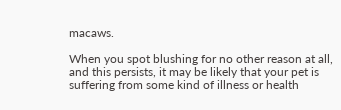macaws.

When you spot blushing for no other reason at all, and this persists, it may be likely that your pet is suffering from some kind of illness or health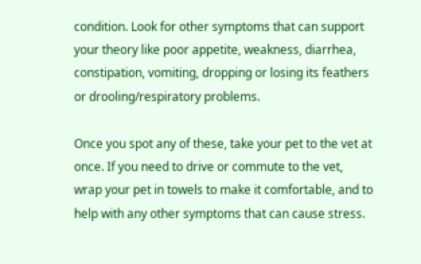condition. Look for other symptoms that can support your theory like poor appetite, weakness, diarrhea, constipation, vomiting, dropping or losing its feathers or drooling/respiratory problems.

Once you spot any of these, take your pet to the vet at once. If you need to drive or commute to the vet, wrap your pet in towels to make it comfortable, and to help with any other symptoms that can cause stress.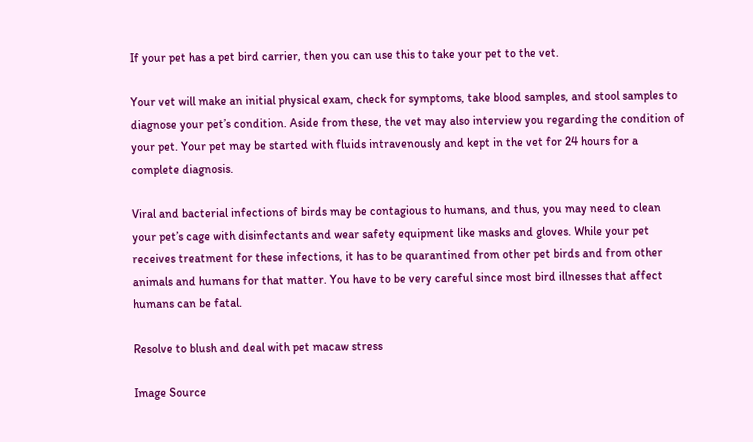If your pet has a pet bird carrier, then you can use this to take your pet to the vet.

Your vet will make an initial physical exam, check for symptoms, take blood samples, and stool samples to diagnose your pet’s condition. Aside from these, the vet may also interview you regarding the condition of your pet. Your pet may be started with fluids intravenously and kept in the vet for 24 hours for a complete diagnosis.

Viral and bacterial infections of birds may be contagious to humans, and thus, you may need to clean your pet’s cage with disinfectants and wear safety equipment like masks and gloves. While your pet receives treatment for these infections, it has to be quarantined from other pet birds and from other animals and humans for that matter. You have to be very careful since most bird illnesses that affect humans can be fatal.

Resolve to blush and deal with pet macaw stress

Image Source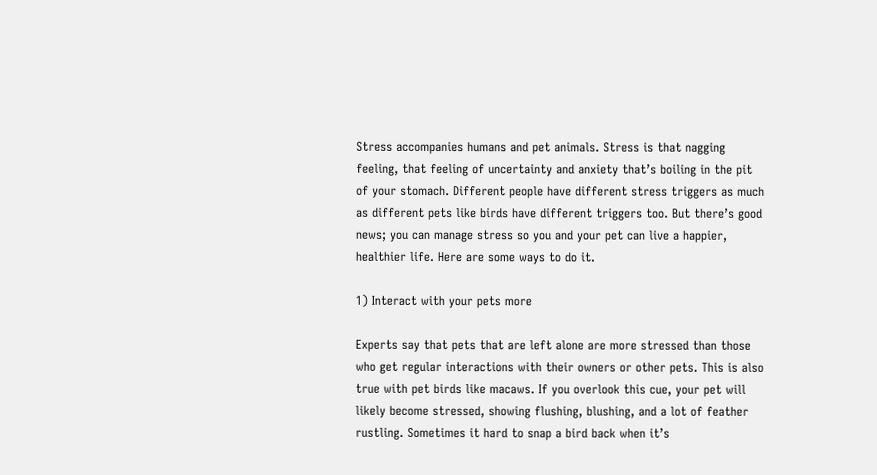Stress accompanies humans and pet animals. Stress is that nagging feeling, that feeling of uncertainty and anxiety that’s boiling in the pit of your stomach. Different people have different stress triggers as much as different pets like birds have different triggers too. But there’s good news; you can manage stress so you and your pet can live a happier, healthier life. Here are some ways to do it.

1) Interact with your pets more

Experts say that pets that are left alone are more stressed than those who get regular interactions with their owners or other pets. This is also true with pet birds like macaws. If you overlook this cue, your pet will likely become stressed, showing flushing, blushing, and a lot of feather rustling. Sometimes it hard to snap a bird back when it’s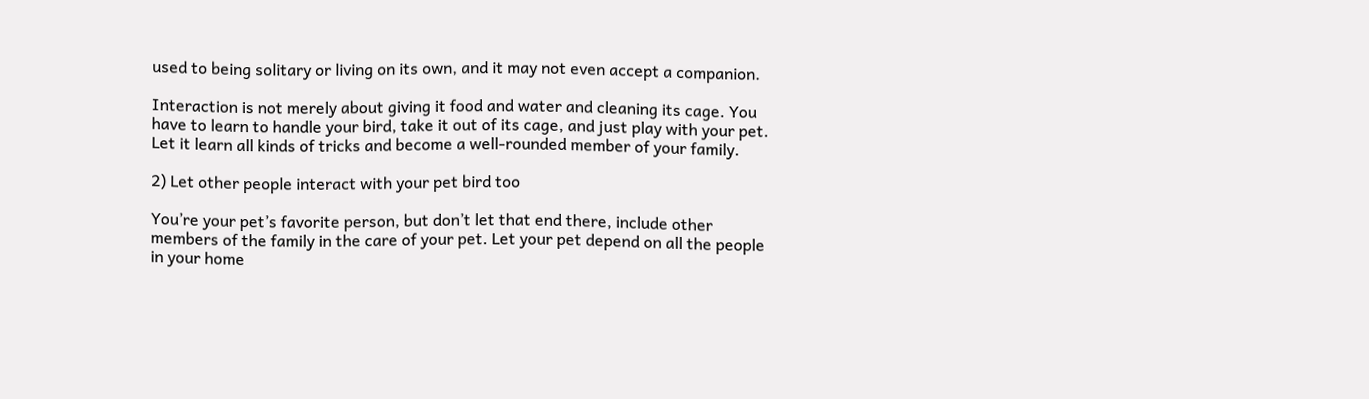used to being solitary or living on its own, and it may not even accept a companion.

Interaction is not merely about giving it food and water and cleaning its cage. You have to learn to handle your bird, take it out of its cage, and just play with your pet. Let it learn all kinds of tricks and become a well-rounded member of your family.

2) Let other people interact with your pet bird too

You’re your pet’s favorite person, but don’t let that end there, include other members of the family in the care of your pet. Let your pet depend on all the people in your home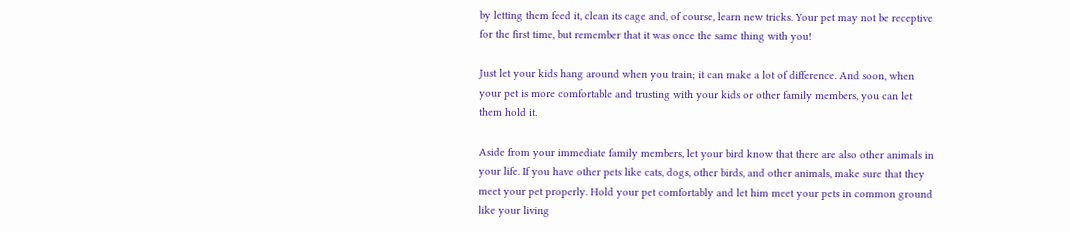by letting them feed it, clean its cage and, of course, learn new tricks. Your pet may not be receptive for the first time, but remember that it was once the same thing with you!

Just let your kids hang around when you train; it can make a lot of difference. And soon, when your pet is more comfortable and trusting with your kids or other family members, you can let them hold it.

Aside from your immediate family members, let your bird know that there are also other animals in your life. If you have other pets like cats, dogs, other birds, and other animals, make sure that they meet your pet properly. Hold your pet comfortably and let him meet your pets in common ground like your living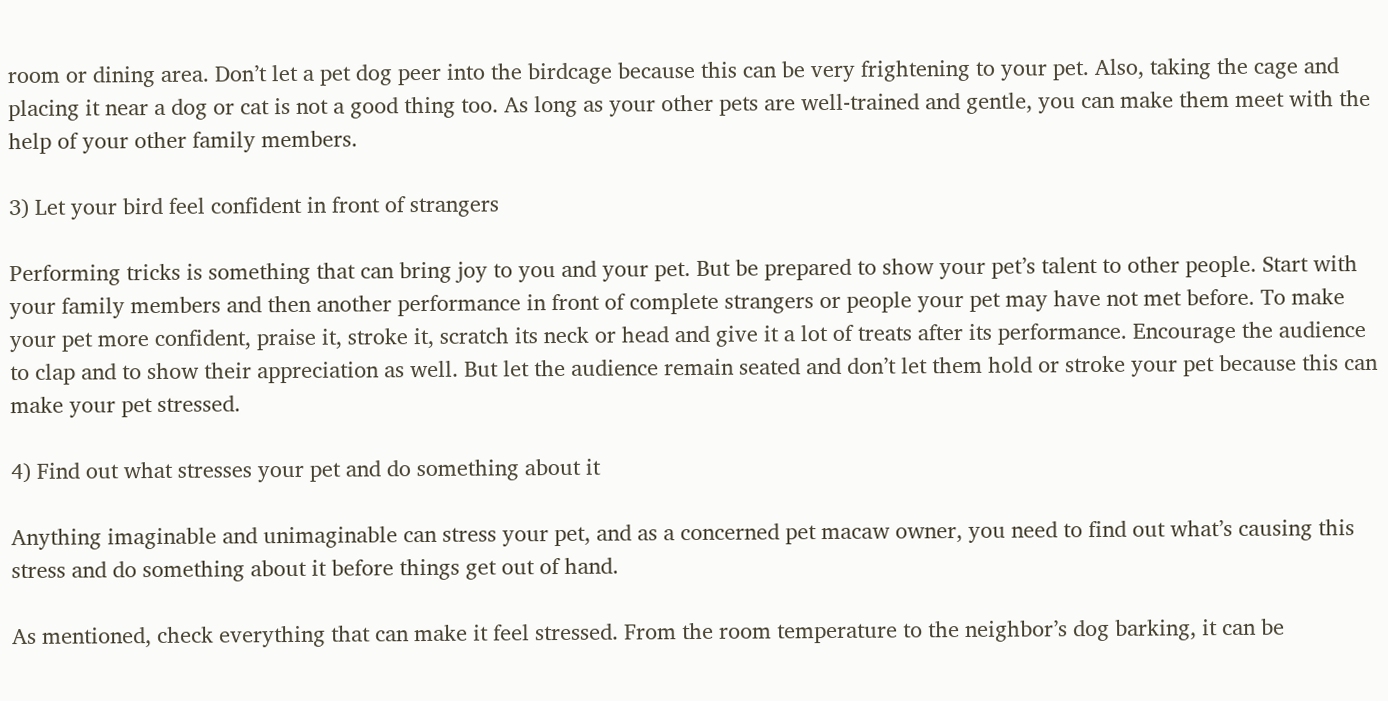room or dining area. Don’t let a pet dog peer into the birdcage because this can be very frightening to your pet. Also, taking the cage and placing it near a dog or cat is not a good thing too. As long as your other pets are well-trained and gentle, you can make them meet with the help of your other family members.

3) Let your bird feel confident in front of strangers

Performing tricks is something that can bring joy to you and your pet. But be prepared to show your pet’s talent to other people. Start with your family members and then another performance in front of complete strangers or people your pet may have not met before. To make your pet more confident, praise it, stroke it, scratch its neck or head and give it a lot of treats after its performance. Encourage the audience to clap and to show their appreciation as well. But let the audience remain seated and don’t let them hold or stroke your pet because this can make your pet stressed.

4) Find out what stresses your pet and do something about it

Anything imaginable and unimaginable can stress your pet, and as a concerned pet macaw owner, you need to find out what’s causing this stress and do something about it before things get out of hand.

As mentioned, check everything that can make it feel stressed. From the room temperature to the neighbor’s dog barking, it can be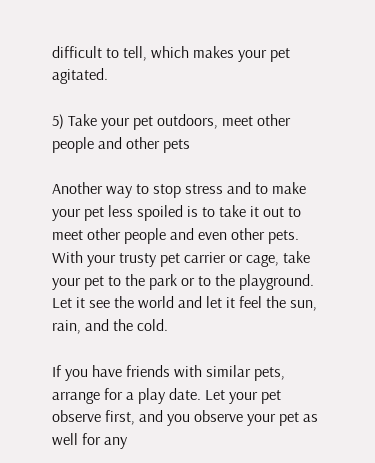difficult to tell, which makes your pet agitated.

5) Take your pet outdoors, meet other people and other pets

Another way to stop stress and to make your pet less spoiled is to take it out to meet other people and even other pets. With your trusty pet carrier or cage, take your pet to the park or to the playground. Let it see the world and let it feel the sun, rain, and the cold.

If you have friends with similar pets, arrange for a play date. Let your pet observe first, and you observe your pet as well for any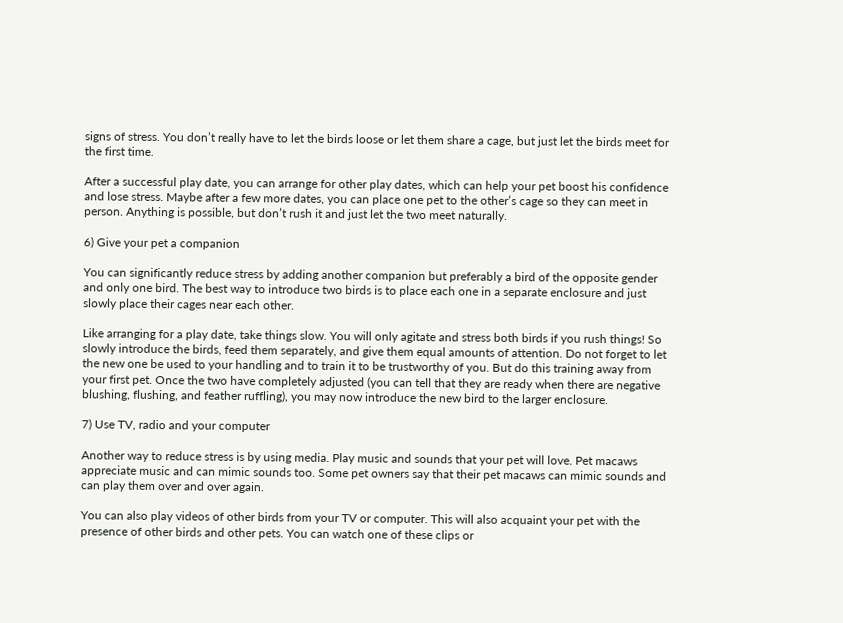signs of stress. You don’t really have to let the birds loose or let them share a cage, but just let the birds meet for the first time.

After a successful play date, you can arrange for other play dates, which can help your pet boost his confidence and lose stress. Maybe after a few more dates, you can place one pet to the other’s cage so they can meet in person. Anything is possible, but don’t rush it and just let the two meet naturally.

6) Give your pet a companion

You can significantly reduce stress by adding another companion but preferably a bird of the opposite gender and only one bird. The best way to introduce two birds is to place each one in a separate enclosure and just slowly place their cages near each other.

Like arranging for a play date, take things slow. You will only agitate and stress both birds if you rush things! So slowly introduce the birds, feed them separately, and give them equal amounts of attention. Do not forget to let the new one be used to your handling and to train it to be trustworthy of you. But do this training away from your first pet. Once the two have completely adjusted (you can tell that they are ready when there are negative blushing, flushing, and feather ruffling), you may now introduce the new bird to the larger enclosure.

7) Use TV, radio and your computer

Another way to reduce stress is by using media. Play music and sounds that your pet will love. Pet macaws appreciate music and can mimic sounds too. Some pet owners say that their pet macaws can mimic sounds and can play them over and over again.

You can also play videos of other birds from your TV or computer. This will also acquaint your pet with the presence of other birds and other pets. You can watch one of these clips or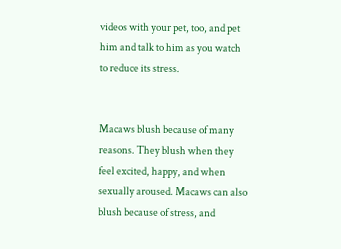videos with your pet, too, and pet him and talk to him as you watch to reduce its stress.


Macaws blush because of many reasons. They blush when they feel excited, happy, and when sexually aroused. Macaws can also blush because of stress, and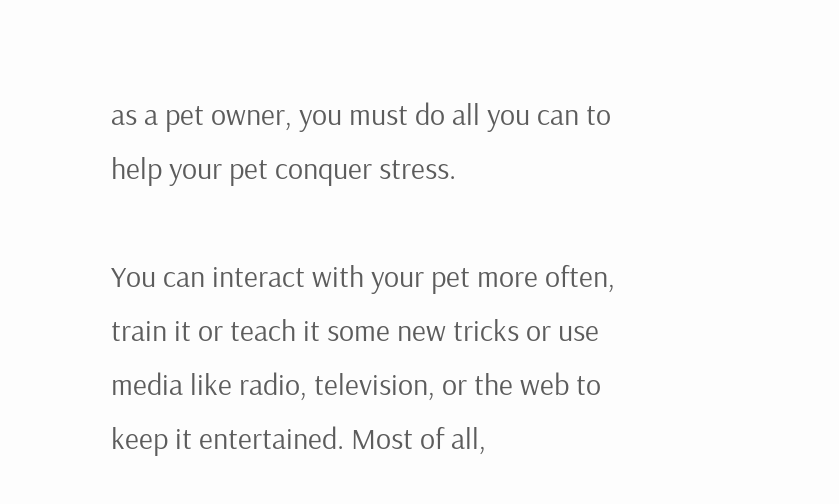as a pet owner, you must do all you can to help your pet conquer stress.

You can interact with your pet more often, train it or teach it some new tricks or use media like radio, television, or the web to keep it entertained. Most of all,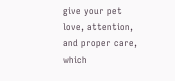give your pet love, attention, and proper care, which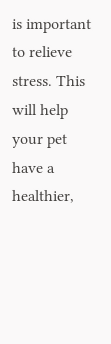is important to relieve stress. This will help your pet have a healthier,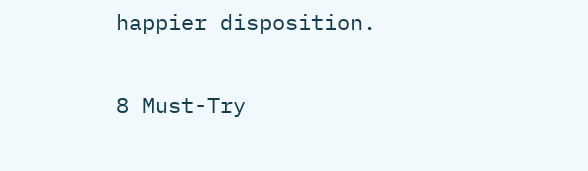happier disposition.

8 Must-Try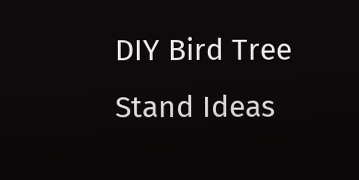DIY Bird Tree Stand Ideas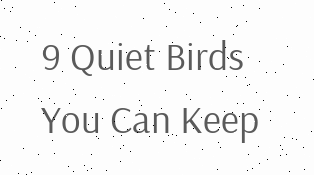9 Quiet Birds You Can Keep